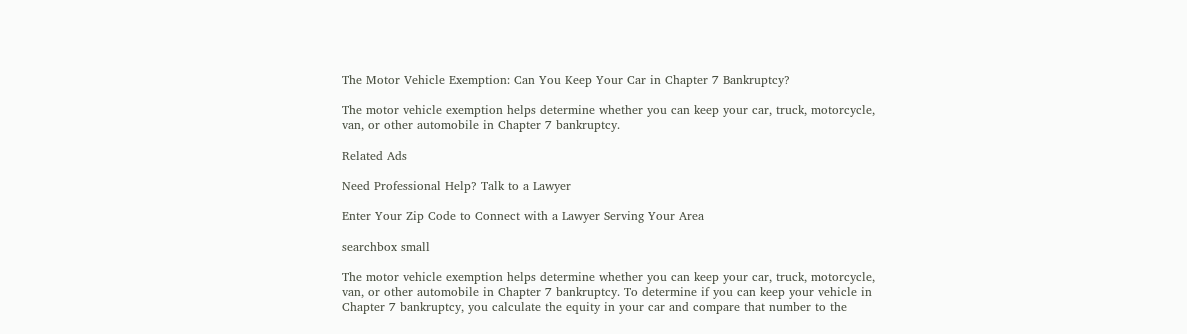The Motor Vehicle Exemption: Can You Keep Your Car in Chapter 7 Bankruptcy?

The motor vehicle exemption helps determine whether you can keep your car, truck, motorcycle, van, or other automobile in Chapter 7 bankruptcy.

Related Ads

Need Professional Help? Talk to a Lawyer

Enter Your Zip Code to Connect with a Lawyer Serving Your Area

searchbox small

The motor vehicle exemption helps determine whether you can keep your car, truck, motorcycle, van, or other automobile in Chapter 7 bankruptcy. To determine if you can keep your vehicle in Chapter 7 bankruptcy, you calculate the equity in your car and compare that number to the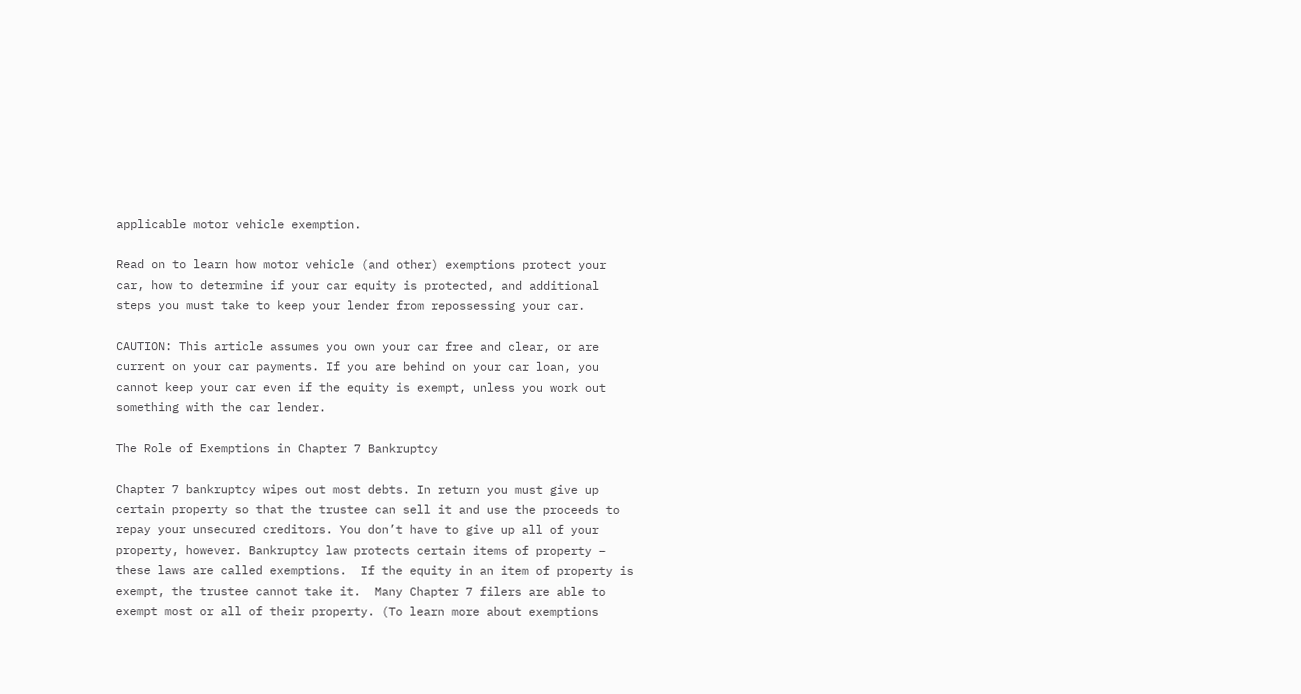applicable motor vehicle exemption.

Read on to learn how motor vehicle (and other) exemptions protect your car, how to determine if your car equity is protected, and additional steps you must take to keep your lender from repossessing your car.

CAUTION: This article assumes you own your car free and clear, or are current on your car payments. If you are behind on your car loan, you cannot keep your car even if the equity is exempt, unless you work out something with the car lender.

The Role of Exemptions in Chapter 7 Bankruptcy

Chapter 7 bankruptcy wipes out most debts. In return you must give up certain property so that the trustee can sell it and use the proceeds to repay your unsecured creditors. You don’t have to give up all of your property, however. Bankruptcy law protects certain items of property – these laws are called exemptions.  If the equity in an item of property is exempt, the trustee cannot take it.  Many Chapter 7 filers are able to exempt most or all of their property. (To learn more about exemptions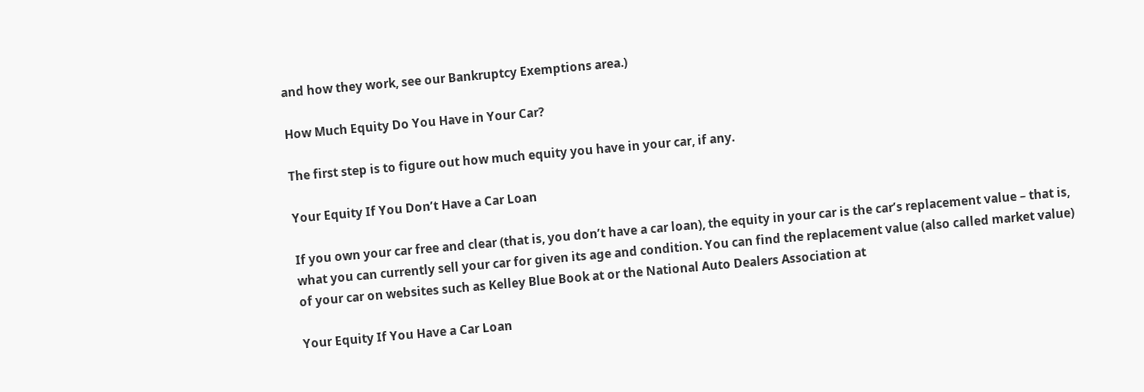and how they work, see our Bankruptcy Exemptions area.)

How Much Equity Do You Have in Your Car?

The first step is to figure out how much equity you have in your car, if any.

Your Equity If You Don’t Have a Car Loan

If you own your car free and clear (that is, you don’t have a car loan), the equity in your car is the car’s replacement value – that is, what you can currently sell your car for given its age and condition. You can find the replacement value (also called market value) of your car on websites such as Kelley Blue Book at or the National Auto Dealers Association at

Your Equity If You Have a Car Loan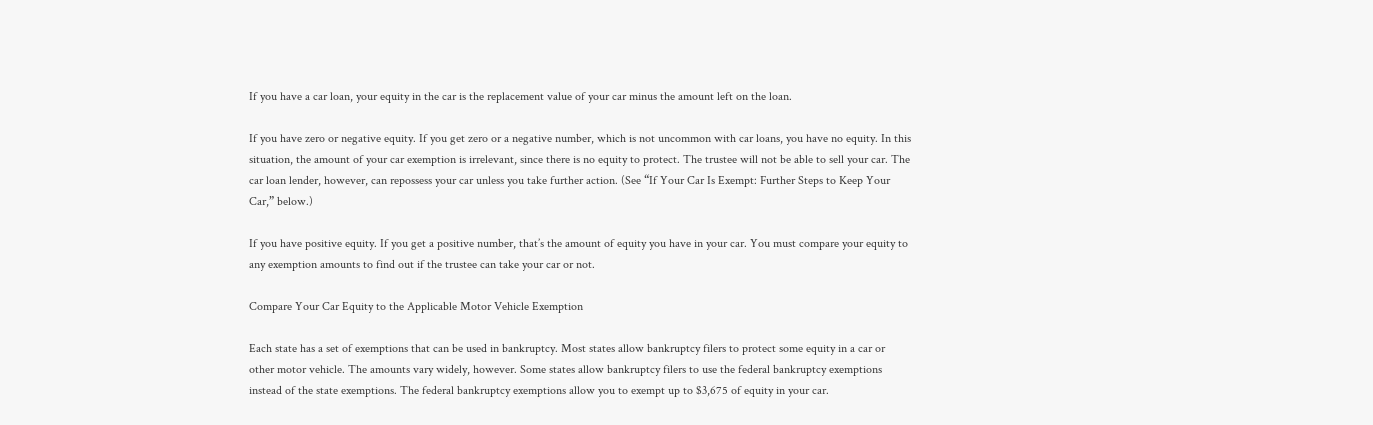If you have a car loan, your equity in the car is the replacement value of your car minus the amount left on the loan.

If you have zero or negative equity. If you get zero or a negative number, which is not uncommon with car loans, you have no equity. In this situation, the amount of your car exemption is irrelevant, since there is no equity to protect. The trustee will not be able to sell your car. The car loan lender, however, can repossess your car unless you take further action. (See “If Your Car Is Exempt: Further Steps to Keep Your Car,” below.)

If you have positive equity. If you get a positive number, that’s the amount of equity you have in your car. You must compare your equity to any exemption amounts to find out if the trustee can take your car or not.

Compare Your Car Equity to the Applicable Motor Vehicle Exemption

Each state has a set of exemptions that can be used in bankruptcy. Most states allow bankruptcy filers to protect some equity in a car or other motor vehicle. The amounts vary widely, however. Some states allow bankruptcy filers to use the federal bankruptcy exemptions instead of the state exemptions. The federal bankruptcy exemptions allow you to exempt up to $3,675 of equity in your car.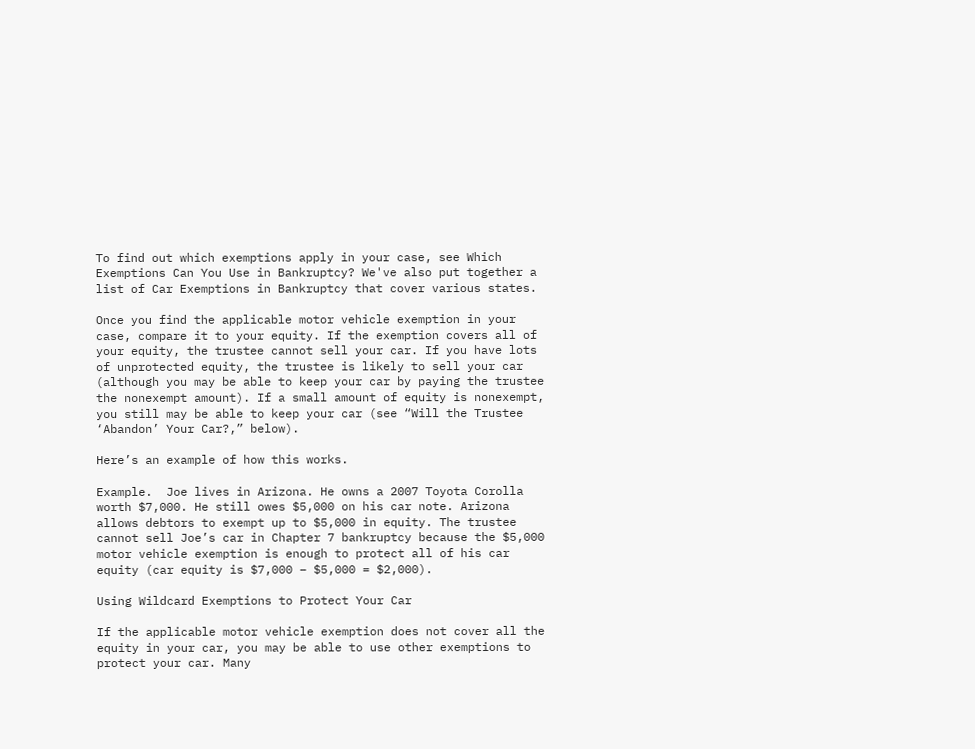To find out which exemptions apply in your case, see Which Exemptions Can You Use in Bankruptcy? We've also put together a list of Car Exemptions in Bankruptcy that cover various states.

Once you find the applicable motor vehicle exemption in your case, compare it to your equity. If the exemption covers all of your equity, the trustee cannot sell your car. If you have lots of unprotected equity, the trustee is likely to sell your car (although you may be able to keep your car by paying the trustee the nonexempt amount). If a small amount of equity is nonexempt, you still may be able to keep your car (see “Will the Trustee ‘Abandon’ Your Car?,” below).

Here’s an example of how this works.

Example.  Joe lives in Arizona. He owns a 2007 Toyota Corolla worth $7,000. He still owes $5,000 on his car note. Arizona allows debtors to exempt up to $5,000 in equity. The trustee cannot sell Joe’s car in Chapter 7 bankruptcy because the $5,000 motor vehicle exemption is enough to protect all of his car equity (car equity is $7,000 – $5,000 = $2,000).

Using Wildcard Exemptions to Protect Your Car

If the applicable motor vehicle exemption does not cover all the equity in your car, you may be able to use other exemptions to protect your car. Many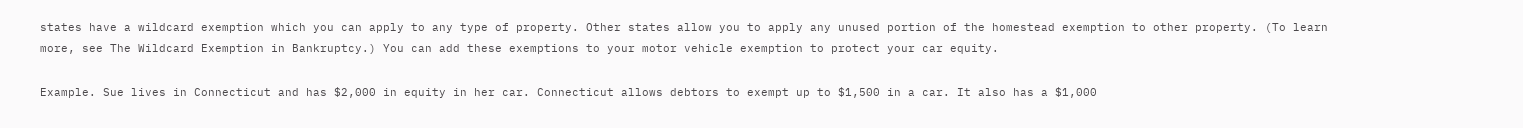states have a wildcard exemption which you can apply to any type of property. Other states allow you to apply any unused portion of the homestead exemption to other property. (To learn more, see The Wildcard Exemption in Bankruptcy.) You can add these exemptions to your motor vehicle exemption to protect your car equity.

Example. Sue lives in Connecticut and has $2,000 in equity in her car. Connecticut allows debtors to exempt up to $1,500 in a car. It also has a $1,000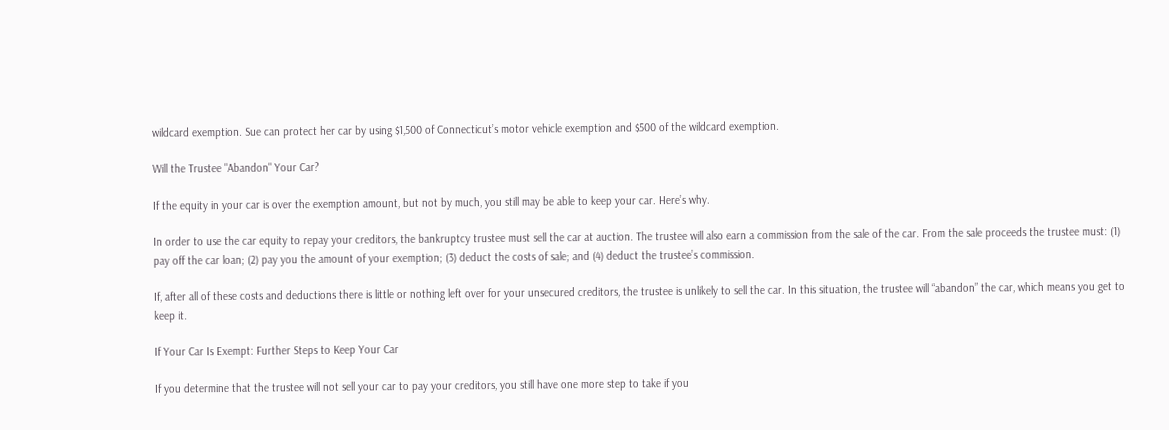wildcard exemption. Sue can protect her car by using $1,500 of Connecticut’s motor vehicle exemption and $500 of the wildcard exemption.

Will the Trustee "Abandon" Your Car?

If the equity in your car is over the exemption amount, but not by much, you still may be able to keep your car. Here’s why.

In order to use the car equity to repay your creditors, the bankruptcy trustee must sell the car at auction. The trustee will also earn a commission from the sale of the car. From the sale proceeds the trustee must: (1) pay off the car loan; (2) pay you the amount of your exemption; (3) deduct the costs of sale; and (4) deduct the trustee’s commission.

If, after all of these costs and deductions there is little or nothing left over for your unsecured creditors, the trustee is unlikely to sell the car. In this situation, the trustee will “abandon” the car, which means you get to keep it.

If Your Car Is Exempt: Further Steps to Keep Your Car

If you determine that the trustee will not sell your car to pay your creditors, you still have one more step to take if you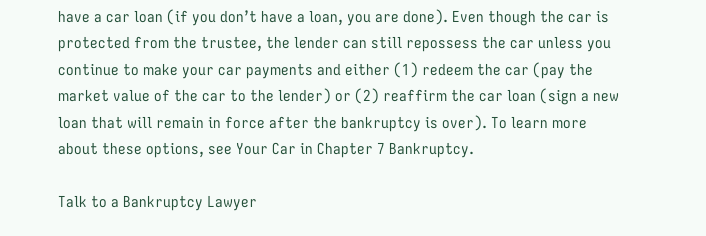have a car loan (if you don’t have a loan, you are done). Even though the car is protected from the trustee, the lender can still repossess the car unless you continue to make your car payments and either (1) redeem the car (pay the market value of the car to the lender) or (2) reaffirm the car loan (sign a new loan that will remain in force after the bankruptcy is over). To learn more about these options, see Your Car in Chapter 7 Bankruptcy.

Talk to a Bankruptcy Lawyer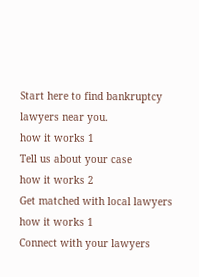Start here to find bankruptcy lawyers near you.
how it works 1
Tell us about your case
how it works 2
Get matched with local lawyers
how it works 1
Connect with your lawyers